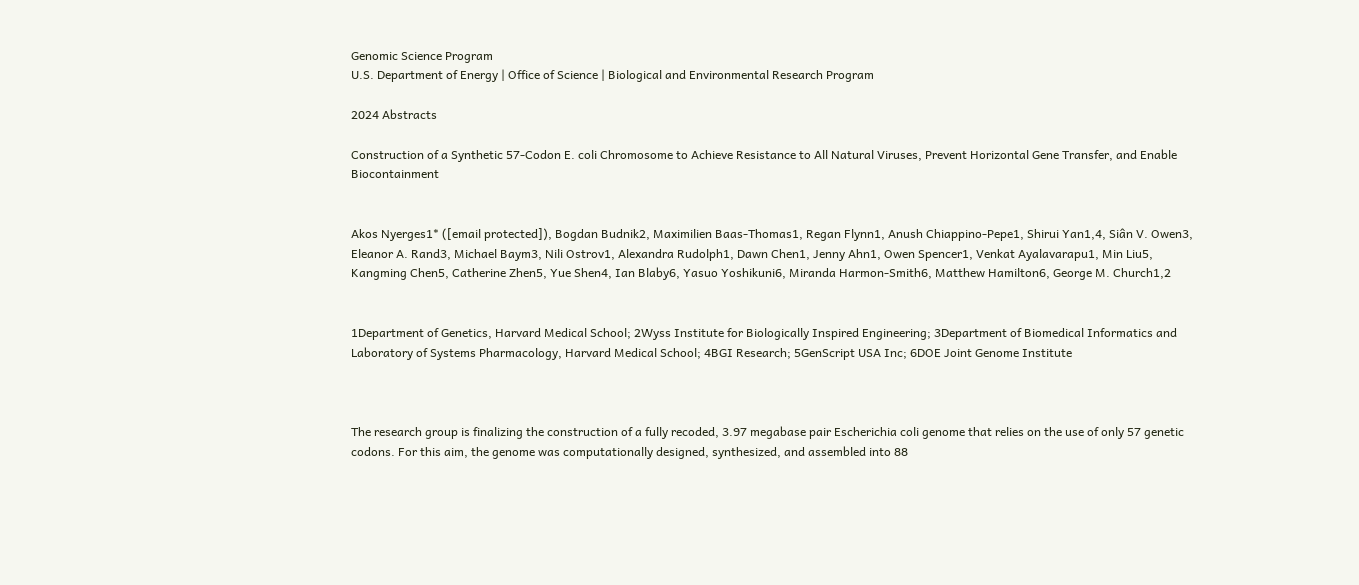Genomic Science Program
U.S. Department of Energy | Office of Science | Biological and Environmental Research Program

2024 Abstracts

Construction of a Synthetic 57-Codon E. coli Chromosome to Achieve Resistance to All Natural Viruses, Prevent Horizontal Gene Transfer, and Enable Biocontainment


Akos Nyerges1* ([email protected]), Bogdan Budnik2, Maximilien Baas-Thomas1, Regan Flynn1, Anush Chiappino-Pepe1, Shirui Yan1,4, Siân V. Owen3, Eleanor A. Rand3, Michael Baym3, Nili Ostrov1, Alexandra Rudolph1, Dawn Chen1, Jenny Ahn1, Owen Spencer1, Venkat Ayalavarapu1, Min Liu5, Kangming Chen5, Catherine Zhen5, Yue Shen4, Ian Blaby6, Yasuo Yoshikuni6, Miranda Harmon-Smith6, Matthew Hamilton6, George M. Church1,2


1Department of Genetics, Harvard Medical School; 2Wyss Institute for Biologically Inspired Engineering; 3Department of Biomedical Informatics and Laboratory of Systems Pharmacology, Harvard Medical School; 4BGI Research; 5GenScript USA Inc; 6DOE Joint Genome Institute



The research group is finalizing the construction of a fully recoded, 3.97 megabase pair Escherichia coli genome that relies on the use of only 57 genetic codons. For this aim, the genome was computationally designed, synthesized, and assembled into 88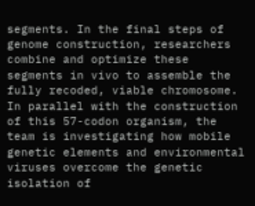segments. In the final steps of genome construction, researchers combine and optimize these segments in vivo to assemble the fully recoded, viable chromosome. In parallel with the construction of this 57-codon organism, the team is investigating how mobile genetic elements and environmental viruses overcome the genetic isolation of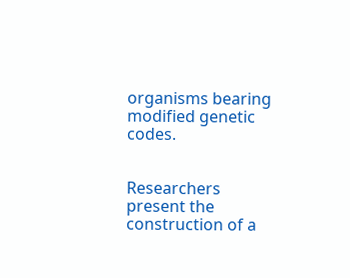organisms bearing modified genetic codes.


Researchers present the construction of a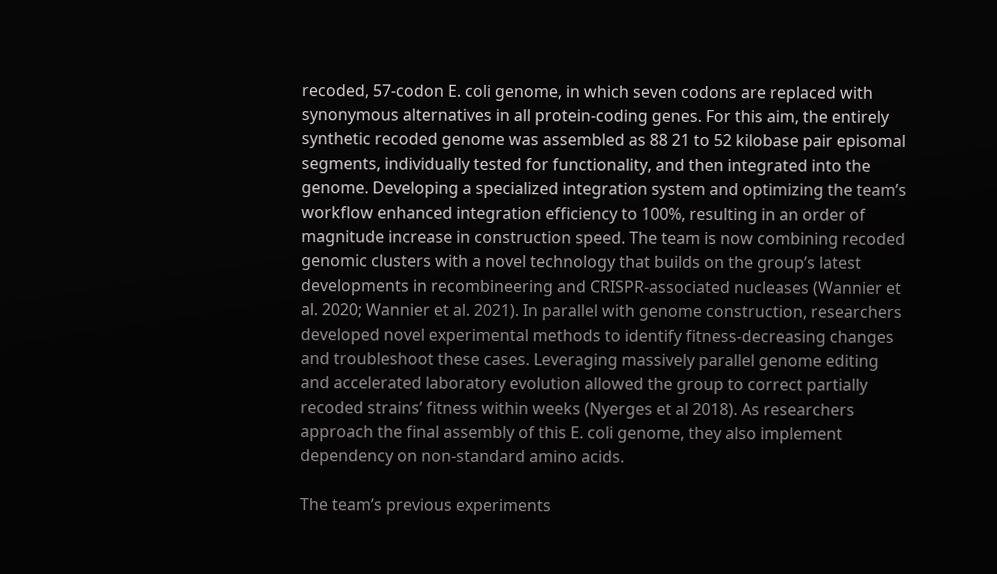recoded, 57-codon E. coli genome, in which seven codons are replaced with synonymous alternatives in all protein-coding genes. For this aim, the entirely synthetic recoded genome was assembled as 88 21 to 52 kilobase pair episomal segments, individually tested for functionality, and then integrated into the genome. Developing a specialized integration system and optimizing the team’s workflow enhanced integration efficiency to 100%, resulting in an order of magnitude increase in construction speed. The team is now combining recoded genomic clusters with a novel technology that builds on the group’s latest developments in recombineering and CRISPR-associated nucleases (Wannier et al. 2020; Wannier et al. 2021). In parallel with genome construction, researchers developed novel experimental methods to identify fitness-decreasing changes and troubleshoot these cases. Leveraging massively parallel genome editing and accelerated laboratory evolution allowed the group to correct partially recoded strains’ fitness within weeks (Nyerges et al 2018). As researchers approach the final assembly of this E. coli genome, they also implement dependency on non-standard amino acids.

The team’s previous experiments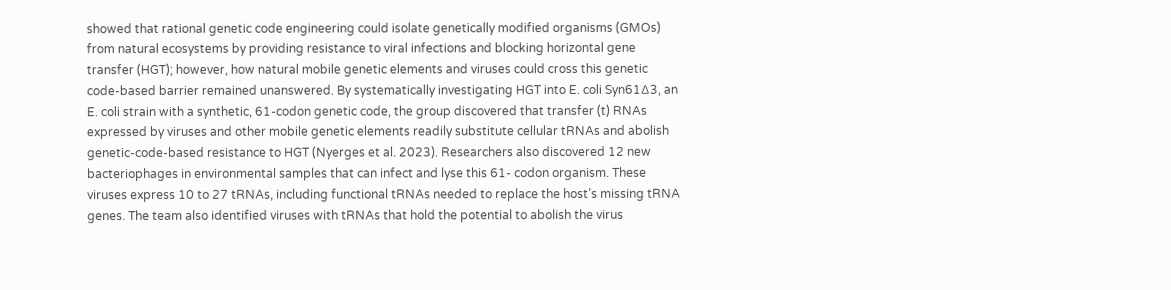showed that rational genetic code engineering could isolate genetically modified organisms (GMOs) from natural ecosystems by providing resistance to viral infections and blocking horizontal gene transfer (HGT); however, how natural mobile genetic elements and viruses could cross this genetic code-based barrier remained unanswered. By systematically investigating HGT into E. coli Syn61∆3, an E. coli strain with a synthetic, 61-codon genetic code, the group discovered that transfer (t) RNAs expressed by viruses and other mobile genetic elements readily substitute cellular tRNAs and abolish genetic-code-based resistance to HGT (Nyerges et al. 2023). Researchers also discovered 12 new bacteriophages in environmental samples that can infect and lyse this 61- codon organism. These viruses express 10 to 27 tRNAs, including functional tRNAs needed to replace the host’s missing tRNA genes. The team also identified viruses with tRNAs that hold the potential to abolish the virus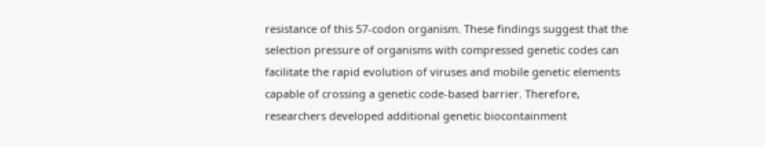resistance of this 57-codon organism. These findings suggest that the selection pressure of organisms with compressed genetic codes can facilitate the rapid evolution of viruses and mobile genetic elements capable of crossing a genetic code-based barrier. Therefore, researchers developed additional genetic biocontainment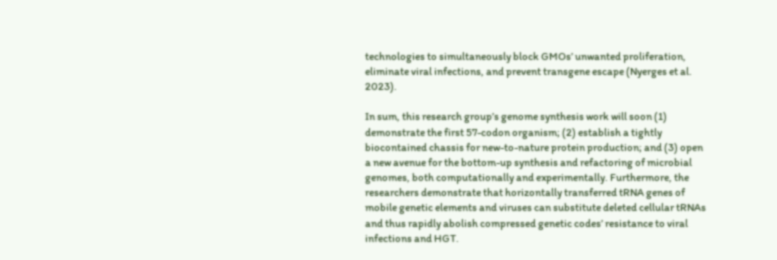technologies to simultaneously block GMOs’ unwanted proliferation, eliminate viral infections, and prevent transgene escape (Nyerges et al. 2023).

In sum, this research group’s genome synthesis work will soon (1) demonstrate the first 57-codon organism; (2) establish a tightly biocontained chassis for new-to-nature protein production; and (3) open a new avenue for the bottom-up synthesis and refactoring of microbial genomes, both computationally and experimentally. Furthermore, the researchers demonstrate that horizontally transferred tRNA genes of mobile genetic elements and viruses can substitute deleted cellular tRNAs and thus rapidly abolish compressed genetic codes’ resistance to viral infections and HGT.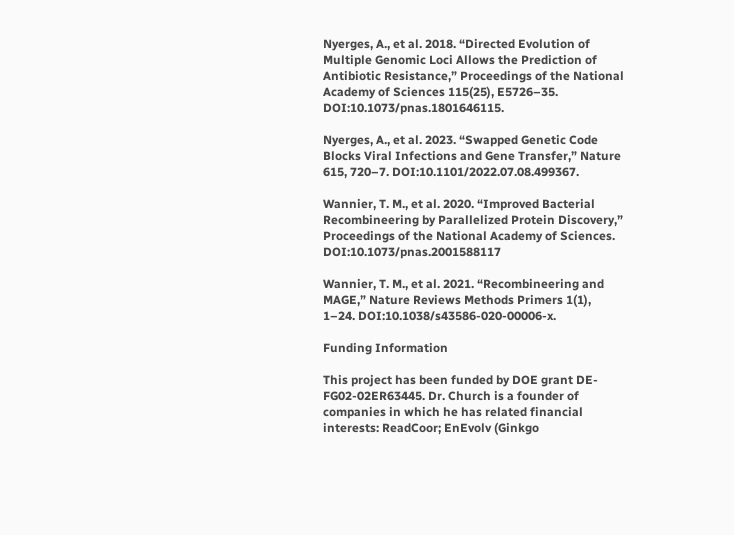Nyerges, A., et al. 2018. “Directed Evolution of Multiple Genomic Loci Allows the Prediction of Antibiotic Resistance,” Proceedings of the National Academy of Sciences 115(25), E5726–35. DOI:10.1073/pnas.1801646115.

Nyerges, A., et al. 2023. “Swapped Genetic Code Blocks Viral Infections and Gene Transfer,” Nature 615, 720–7. DOI:10.1101/2022.07.08.499367.

Wannier, T. M., et al. 2020. “Improved Bacterial Recombineering by Parallelized Protein Discovery,” Proceedings of the National Academy of Sciences. DOI:10.1073/pnas.2001588117

Wannier, T. M., et al. 2021. “Recombineering and MAGE,” Nature Reviews Methods Primers 1(1), 1–24. DOI:10.1038/s43586-020-00006-x.

Funding Information

This project has been funded by DOE grant DE-FG02-02ER63445. Dr. Church is a founder of companies in which he has related financial interests: ReadCoor; EnEvolv (Ginkgo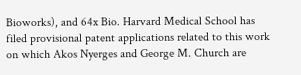Bioworks), and 64x Bio. Harvard Medical School has filed provisional patent applications related to this work on which Akos Nyerges and George M. Church are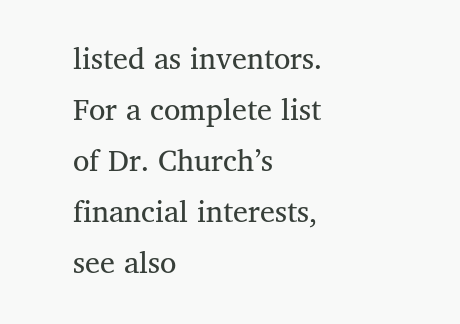listed as inventors. For a complete list of Dr. Church’s financial interests, see also